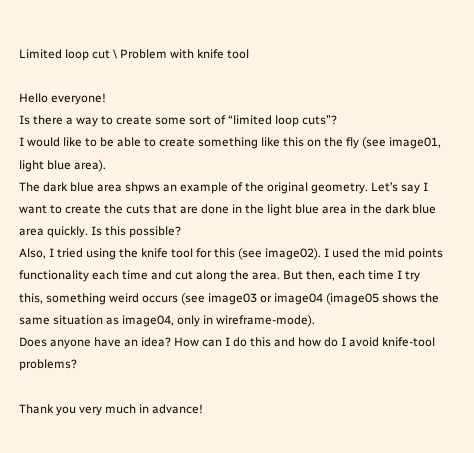Limited loop cut \ Problem with knife tool

Hello everyone!
Is there a way to create some sort of “limited loop cuts”?
I would like to be able to create something like this on the fly (see image01, light blue area).
The dark blue area shpws an example of the original geometry. Let’s say I want to create the cuts that are done in the light blue area in the dark blue area quickly. Is this possible?
Also, I tried using the knife tool for this (see image02). I used the mid points functionality each time and cut along the area. But then, each time I try this, something weird occurs (see image03 or image04 (image05 shows the same situation as image04, only in wireframe-mode).
Does anyone have an idea? How can I do this and how do I avoid knife-tool problems?

Thank you very much in advance!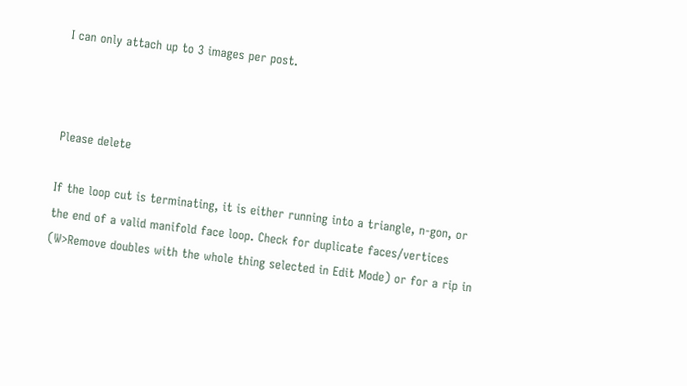I can only attach up to 3 images per post.



Please delete

If the loop cut is terminating, it is either running into a triangle, n-gon, or the end of a valid manifold face loop. Check for duplicate faces/vertices (W>Remove doubles with the whole thing selected in Edit Mode) or for a rip in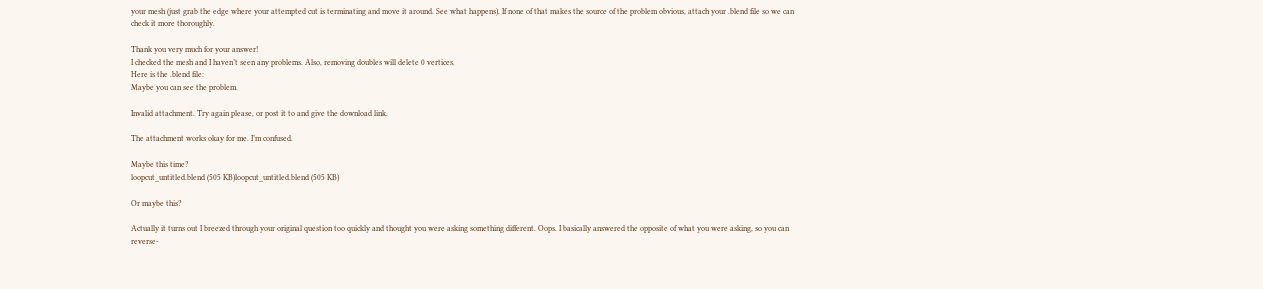your mesh (just grab the edge where your attempted cut is terminating and move it around. See what happens). If none of that makes the source of the problem obvious, attach your .blend file so we can check it more thoroughly.

Thank you very much for your answer!
I checked the mesh and I haven’t seen any problems. Also, removing doubles will delete 0 vertices.
Here is the .blend file:
Maybe you can see the problem.

Invalid attachment. Try again please, or post it to and give the download link.

The attachment works okay for me. I’m confused.

Maybe this time?
loopcut_untitled.blend (505 KB)loopcut_untitled.blend (505 KB)

Or maybe this?

Actually it turns out I breezed through your original question too quickly and thought you were asking something different. Oops. I basically answered the opposite of what you were asking, so you can reverse-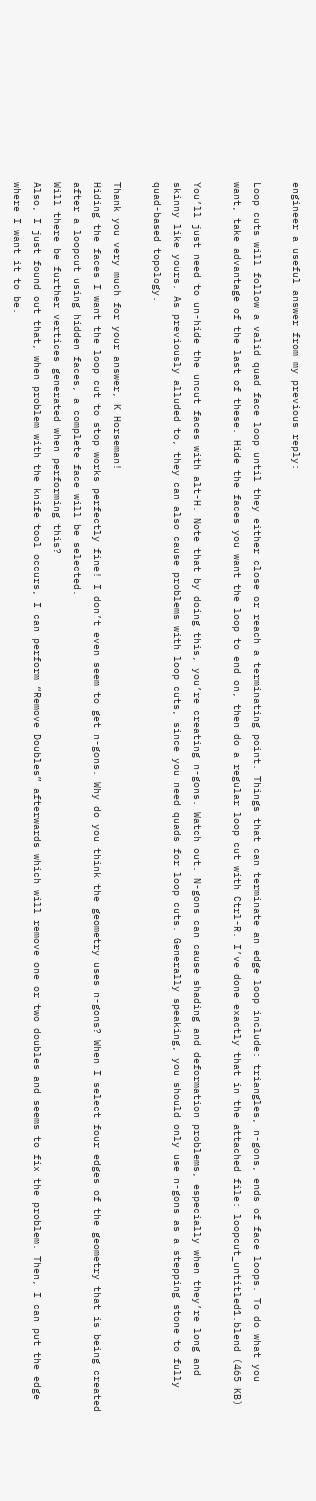engineer a useful answer from my previous reply:

Loop cuts will follow a valid quad face loop until they either close or reach a terminating point. Things that can terminate an edge loop include: triangles, n-gons, ends of face loops. To do what you want, take advantage of the last of these. Hide the faces you want the loop to end on, then do a regular loop cut with Ctrl-R. I’ve done exactly that in the attached file: loopcut_untitled1.blend (465 KB)

You’ll just need to un-hide the uncut faces with alt-H. Note that by doing this, you’re creating n-gons. Watch out. N-gons can cause shading and deformation problems, especially when they’re long and skinny like yours. As previously alluded to, they can also cause problems with loop cuts, since you need quads for loop cuts. Generally speaking, you should only use n-gons as a stepping stone to fully quad-based topology.

Thank you very much for your answer, K Horseman!
Hiding the faces I want the loop cut to stop works perfectly fine! I don’t even seem to get n-gons. Why do you think the geometry uses n-gons? When I select four edges of the geometry that is being created after a loopcut using hidden faces, a complete face will be selected.
Will there be further vertices generated when performing this?
Also, I just found out that, when problem with the knife tool occurs, I can perform “Remove Doubles” afterwards which will remove one or two doubles and seems to fix the problem. Then, I can put the edge where I want it to be.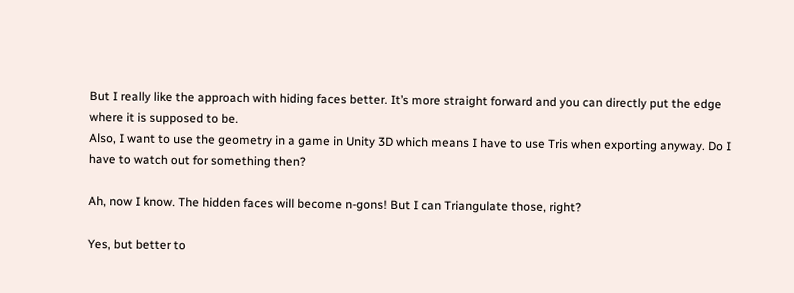But I really like the approach with hiding faces better. It’s more straight forward and you can directly put the edge where it is supposed to be.
Also, I want to use the geometry in a game in Unity 3D which means I have to use Tris when exporting anyway. Do I have to watch out for something then?

Ah, now I know. The hidden faces will become n-gons! But I can Triangulate those, right?

Yes, but better to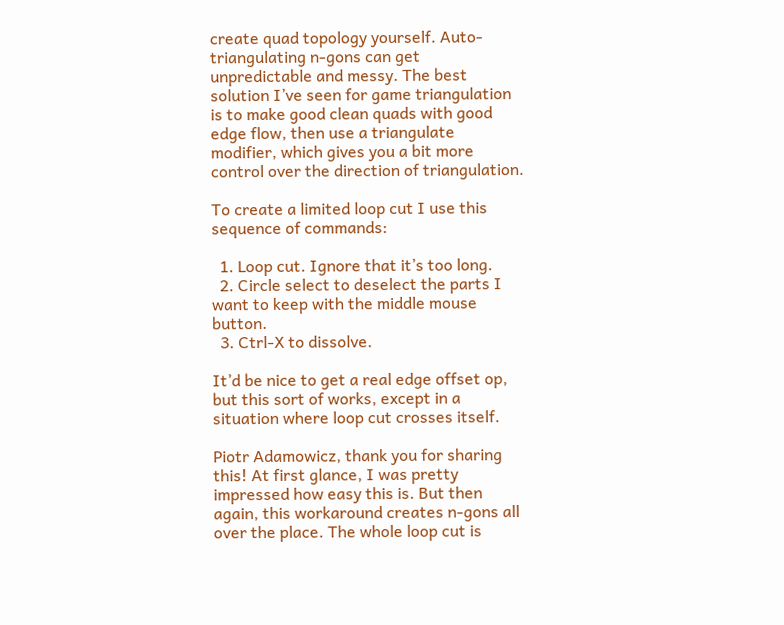create quad topology yourself. Auto-triangulating n-gons can get unpredictable and messy. The best solution I’ve seen for game triangulation is to make good clean quads with good edge flow, then use a triangulate modifier, which gives you a bit more control over the direction of triangulation.

To create a limited loop cut I use this sequence of commands:

  1. Loop cut. Ignore that it’s too long.
  2. Circle select to deselect the parts I want to keep with the middle mouse button.
  3. Ctrl-X to dissolve.

It’d be nice to get a real edge offset op, but this sort of works, except in a situation where loop cut crosses itself.

Piotr Adamowicz, thank you for sharing this! At first glance, I was pretty impressed how easy this is. But then again, this workaround creates n-gons all over the place. The whole loop cut is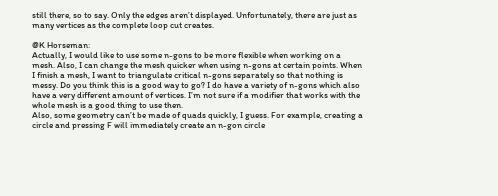still there, so to say. Only the edges aren’t displayed. Unfortunately, there are just as many vertices as the complete loop cut creates.

@K Horseman:
Actually, I would like to use some n-gons to be more flexible when working on a mesh. Also, I can change the mesh quicker when using n-gons at certain points. When I finish a mesh, I want to triangulate critical n-gons separately so that nothing is messy. Do you think this is a good way to go? I do have a variety of n-gons which also have a very different amount of vertices. I’m not sure if a modifier that works with the whole mesh is a good thing to use then.
Also, some geometry can’t be made of quads quickly, I guess. For example, creating a circle and pressing F will immediately create an n-gon circle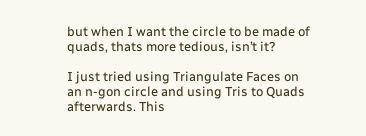but when I want the circle to be made of quads, thats more tedious, isn’t it?

I just tried using Triangulate Faces on an n-gon circle and using Tris to Quads afterwards. This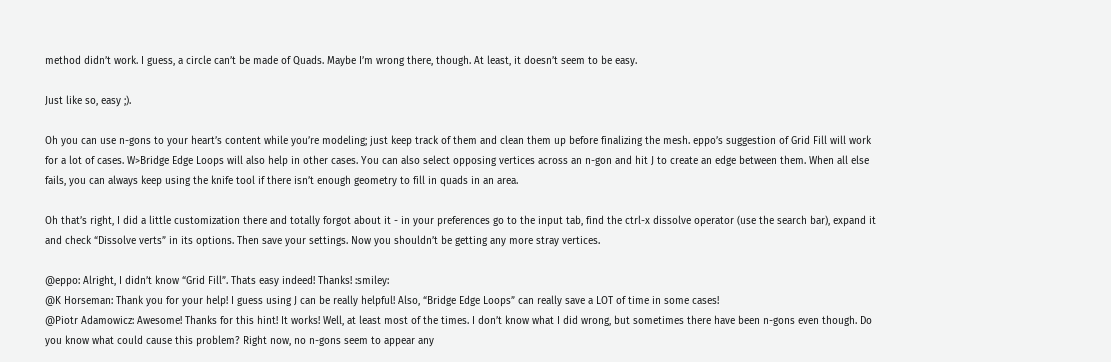method didn’t work. I guess, a circle can’t be made of Quads. Maybe I’m wrong there, though. At least, it doesn’t seem to be easy.

Just like so, easy ;).

Oh you can use n-gons to your heart’s content while you’re modeling; just keep track of them and clean them up before finalizing the mesh. eppo’s suggestion of Grid Fill will work for a lot of cases. W>Bridge Edge Loops will also help in other cases. You can also select opposing vertices across an n-gon and hit J to create an edge between them. When all else fails, you can always keep using the knife tool if there isn’t enough geometry to fill in quads in an area.

Oh that’s right, I did a little customization there and totally forgot about it - in your preferences go to the input tab, find the ctrl-x dissolve operator (use the search bar), expand it and check “Dissolve verts” in its options. Then save your settings. Now you shouldn’t be getting any more stray vertices.

@eppo: Alright, I didn’t know “Grid Fill”. Thats easy indeed! Thanks! :smiley:
@K Horseman: Thank you for your help! I guess using J can be really helpful! Also, “Bridge Edge Loops” can really save a LOT of time in some cases!
@Piotr Adamowicz: Awesome! Thanks for this hint! It works! Well, at least most of the times. I don’t know what I did wrong, but sometimes there have been n-gons even though. Do you know what could cause this problem? Right now, no n-gons seem to appear any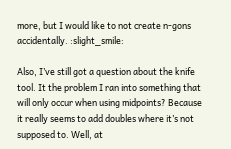more, but I would like to not create n-gons accidentally. :slight_smile:

Also, I’ve still got a question about the knife tool. It the problem I ran into something that will only occur when using midpoints? Because it really seems to add doubles where it’s not supposed to. Well, at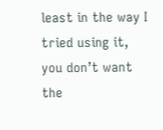least in the way I tried using it, you don’t want the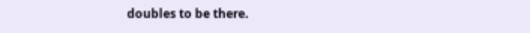doubles to be there.